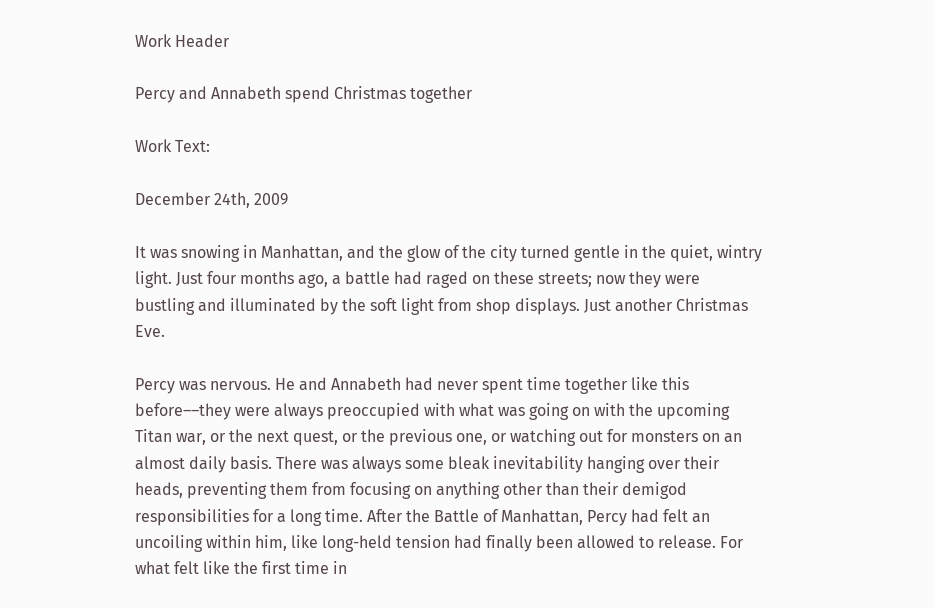Work Header

Percy and Annabeth spend Christmas together

Work Text:

December 24th, 2009

It was snowing in Manhattan, and the glow of the city turned gentle in the quiet, wintry light. Just four months ago, a battle had raged on these streets; now they were bustling and illuminated by the soft light from shop displays. Just another Christmas Eve.

Percy was nervous. He and Annabeth had never spent time together like this before––they were always preoccupied with what was going on with the upcoming Titan war, or the next quest, or the previous one, or watching out for monsters on an almost daily basis. There was always some bleak inevitability hanging over their heads, preventing them from focusing on anything other than their demigod responsibilities for a long time. After the Battle of Manhattan, Percy had felt an uncoiling within him, like long-held tension had finally been allowed to release. For what felt like the first time in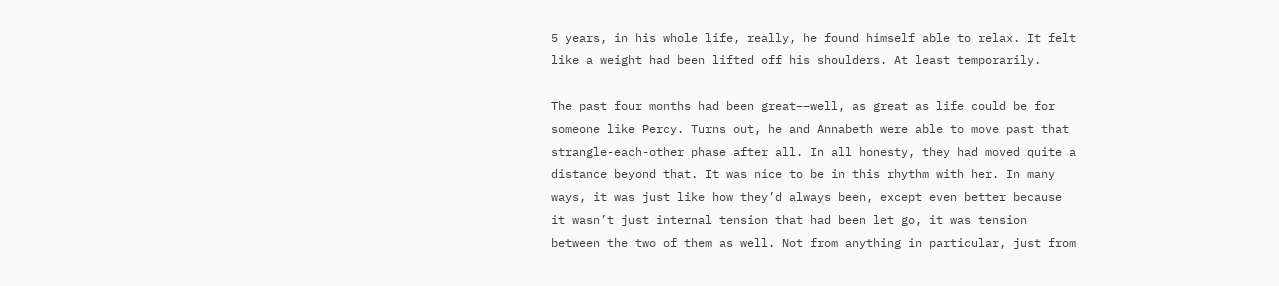5 years, in his whole life, really, he found himself able to relax. It felt like a weight had been lifted off his shoulders. At least temporarily.

The past four months had been great––well, as great as life could be for someone like Percy. Turns out, he and Annabeth were able to move past that strangle-each-other phase after all. In all honesty, they had moved quite a distance beyond that. It was nice to be in this rhythm with her. In many ways, it was just like how they’d always been, except even better because it wasn’t just internal tension that had been let go, it was tension between the two of them as well. Not from anything in particular, just from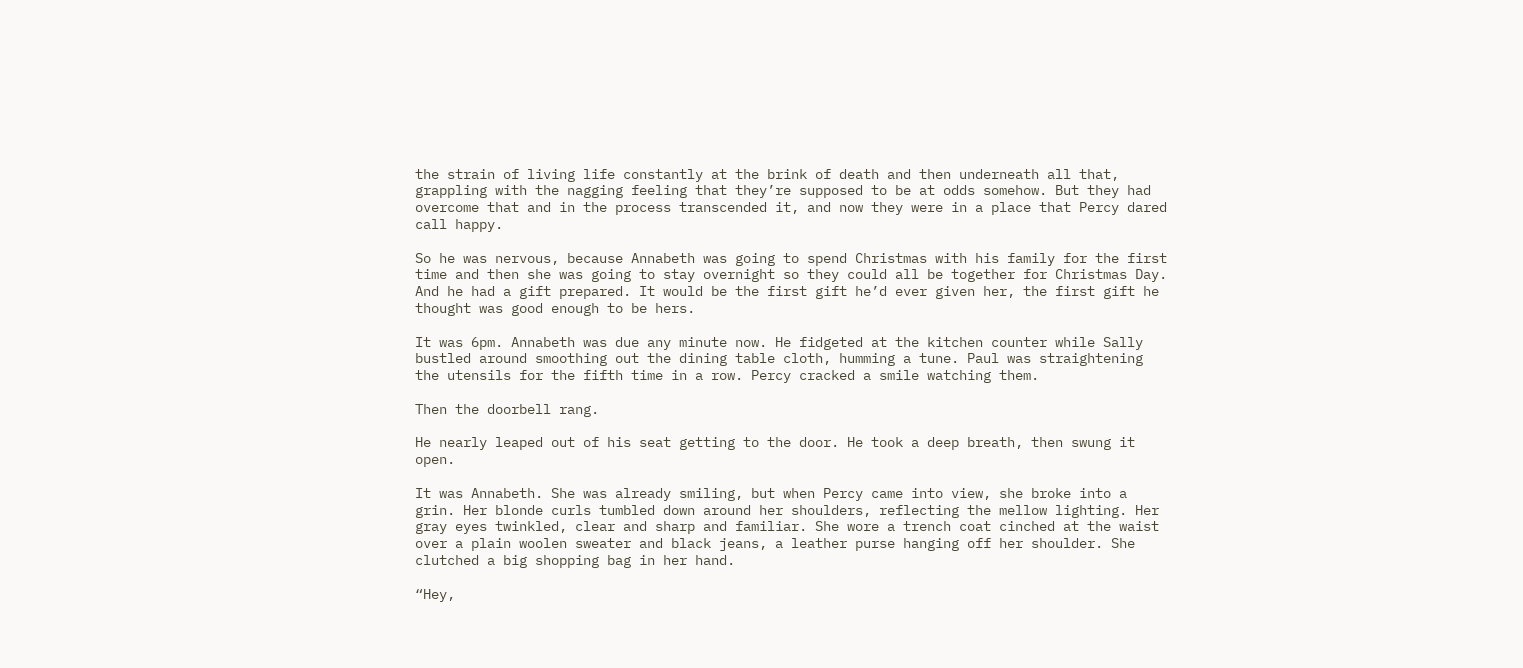the strain of living life constantly at the brink of death and then underneath all that, grappling with the nagging feeling that they’re supposed to be at odds somehow. But they had overcome that and in the process transcended it, and now they were in a place that Percy dared call happy.

So he was nervous, because Annabeth was going to spend Christmas with his family for the first time and then she was going to stay overnight so they could all be together for Christmas Day. And he had a gift prepared. It would be the first gift he’d ever given her, the first gift he thought was good enough to be hers.

It was 6pm. Annabeth was due any minute now. He fidgeted at the kitchen counter while Sally bustled around smoothing out the dining table cloth, humming a tune. Paul was straightening the utensils for the fifth time in a row. Percy cracked a smile watching them.

Then the doorbell rang.

He nearly leaped out of his seat getting to the door. He took a deep breath, then swung it open.

It was Annabeth. She was already smiling, but when Percy came into view, she broke into a grin. Her blonde curls tumbled down around her shoulders, reflecting the mellow lighting. Her gray eyes twinkled, clear and sharp and familiar. She wore a trench coat cinched at the waist over a plain woolen sweater and black jeans, a leather purse hanging off her shoulder. She clutched a big shopping bag in her hand.

“Hey,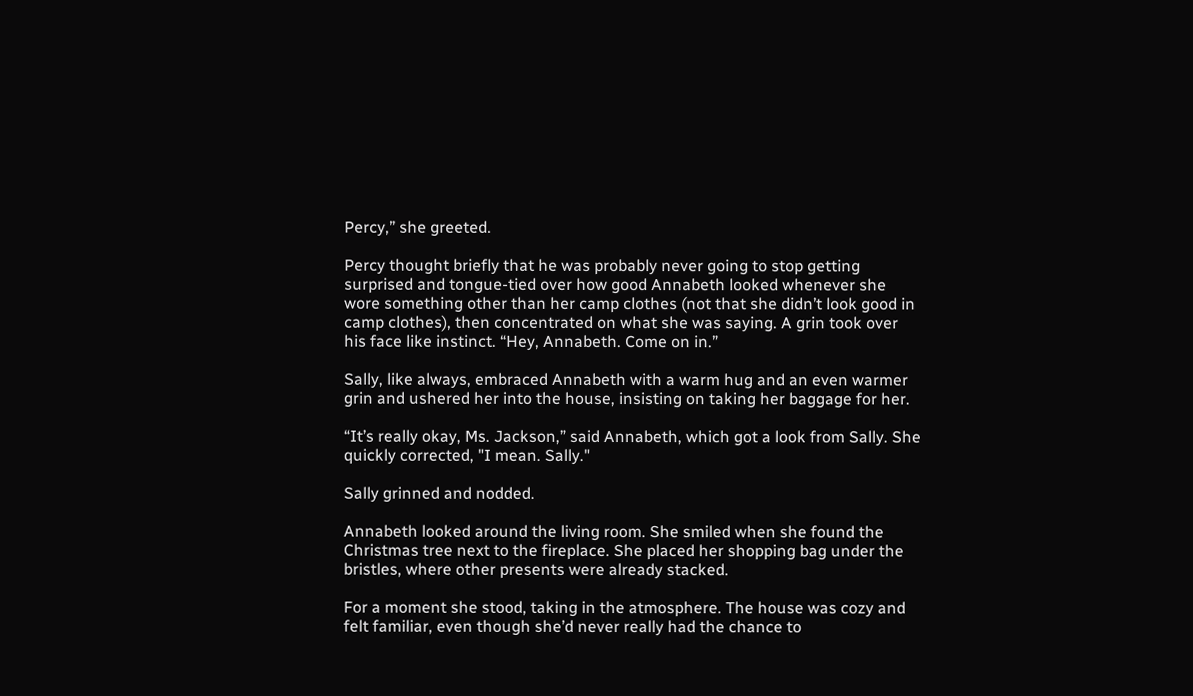Percy,” she greeted.

Percy thought briefly that he was probably never going to stop getting surprised and tongue-tied over how good Annabeth looked whenever she wore something other than her camp clothes (not that she didn’t look good in camp clothes), then concentrated on what she was saying. A grin took over his face like instinct. “Hey, Annabeth. Come on in.”

Sally, like always, embraced Annabeth with a warm hug and an even warmer grin and ushered her into the house, insisting on taking her baggage for her.

“It’s really okay, Ms. Jackson,” said Annabeth, which got a look from Sally. She quickly corrected, "I mean. Sally."

Sally grinned and nodded.

Annabeth looked around the living room. She smiled when she found the Christmas tree next to the fireplace. She placed her shopping bag under the bristles, where other presents were already stacked.

For a moment she stood, taking in the atmosphere. The house was cozy and felt familiar, even though she’d never really had the chance to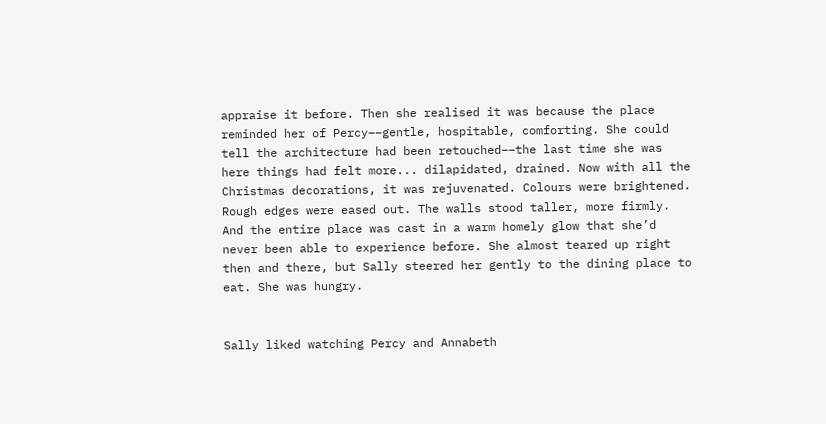appraise it before. Then she realised it was because the place reminded her of Percy––gentle, hospitable, comforting. She could tell the architecture had been retouched––the last time she was here things had felt more... dilapidated, drained. Now with all the Christmas decorations, it was rejuvenated. Colours were brightened. Rough edges were eased out. The walls stood taller, more firmly. And the entire place was cast in a warm homely glow that she’d never been able to experience before. She almost teared up right then and there, but Sally steered her gently to the dining place to eat. She was hungry.


Sally liked watching Percy and Annabeth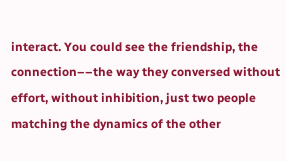interact. You could see the friendship, the connection––the way they conversed without effort, without inhibition, just two people matching the dynamics of the other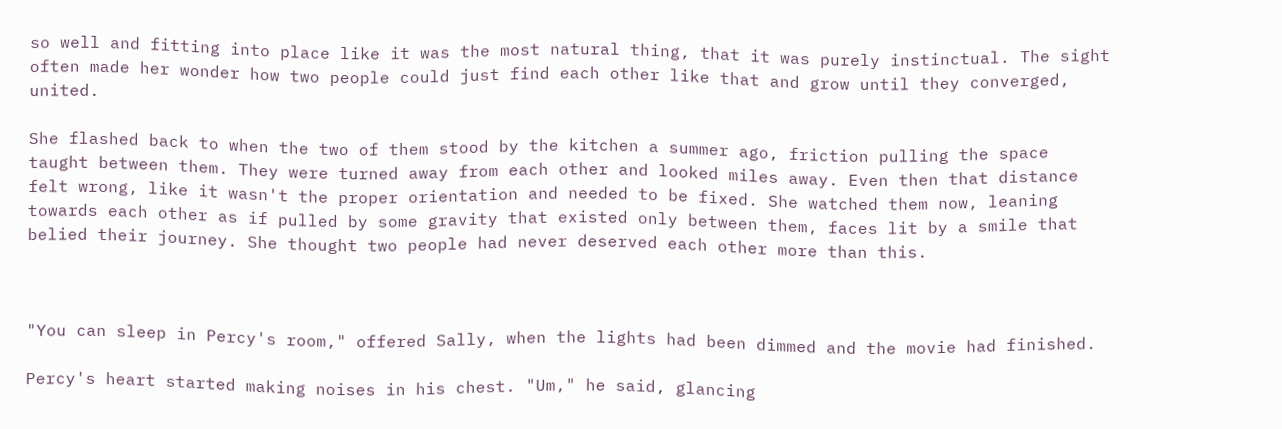so well and fitting into place like it was the most natural thing, that it was purely instinctual. The sight often made her wonder how two people could just find each other like that and grow until they converged, united.

She flashed back to when the two of them stood by the kitchen a summer ago, friction pulling the space taught between them. They were turned away from each other and looked miles away. Even then that distance felt wrong, like it wasn't the proper orientation and needed to be fixed. She watched them now, leaning towards each other as if pulled by some gravity that existed only between them, faces lit by a smile that belied their journey. She thought two people had never deserved each other more than this.



"You can sleep in Percy's room," offered Sally, when the lights had been dimmed and the movie had finished.

Percy's heart started making noises in his chest. "Um," he said, glancing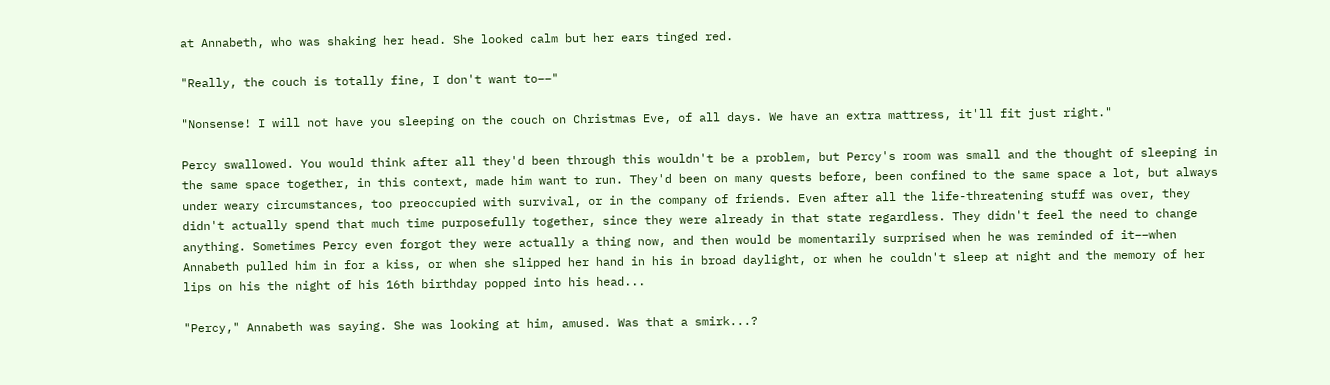at Annabeth, who was shaking her head. She looked calm but her ears tinged red.

"Really, the couch is totally fine, I don't want to––"

"Nonsense! I will not have you sleeping on the couch on Christmas Eve, of all days. We have an extra mattress, it'll fit just right."

Percy swallowed. You would think after all they'd been through this wouldn't be a problem, but Percy's room was small and the thought of sleeping in the same space together, in this context, made him want to run. They'd been on many quests before, been confined to the same space a lot, but always under weary circumstances, too preoccupied with survival, or in the company of friends. Even after all the life-threatening stuff was over, they didn't actually spend that much time purposefully together, since they were already in that state regardless. They didn't feel the need to change anything. Sometimes Percy even forgot they were actually a thing now, and then would be momentarily surprised when he was reminded of it––when Annabeth pulled him in for a kiss, or when she slipped her hand in his in broad daylight, or when he couldn't sleep at night and the memory of her lips on his the night of his 16th birthday popped into his head...

"Percy," Annabeth was saying. She was looking at him, amused. Was that a smirk...?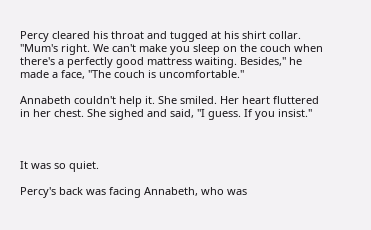Percy cleared his throat and tugged at his shirt collar. "Mum's right. We can't make you sleep on the couch when there's a perfectly good mattress waiting. Besides," he made a face, "The couch is uncomfortable."

Annabeth couldn't help it. She smiled. Her heart fluttered in her chest. She sighed and said, "I guess. If you insist."



It was so quiet.

Percy's back was facing Annabeth, who was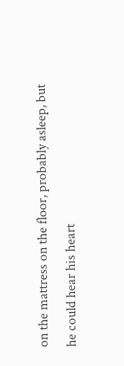on the mattress on the floor, probably asleep, but he could hear his heart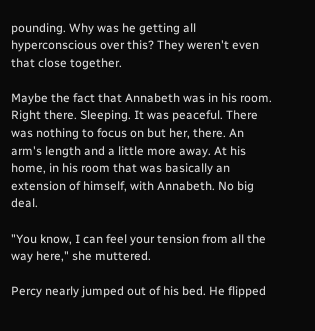pounding. Why was he getting all hyperconscious over this? They weren't even that close together.

Maybe the fact that Annabeth was in his room. Right there. Sleeping. It was peaceful. There was nothing to focus on but her, there. An arm's length and a little more away. At his home, in his room that was basically an extension of himself, with Annabeth. No big deal.

"You know, I can feel your tension from all the way here," she muttered.

Percy nearly jumped out of his bed. He flipped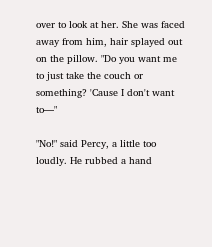over to look at her. She was faced away from him, hair splayed out on the pillow. "Do you want me to just take the couch or something? 'Cause I don't want to––"

"No!" said Percy, a little too loudly. He rubbed a hand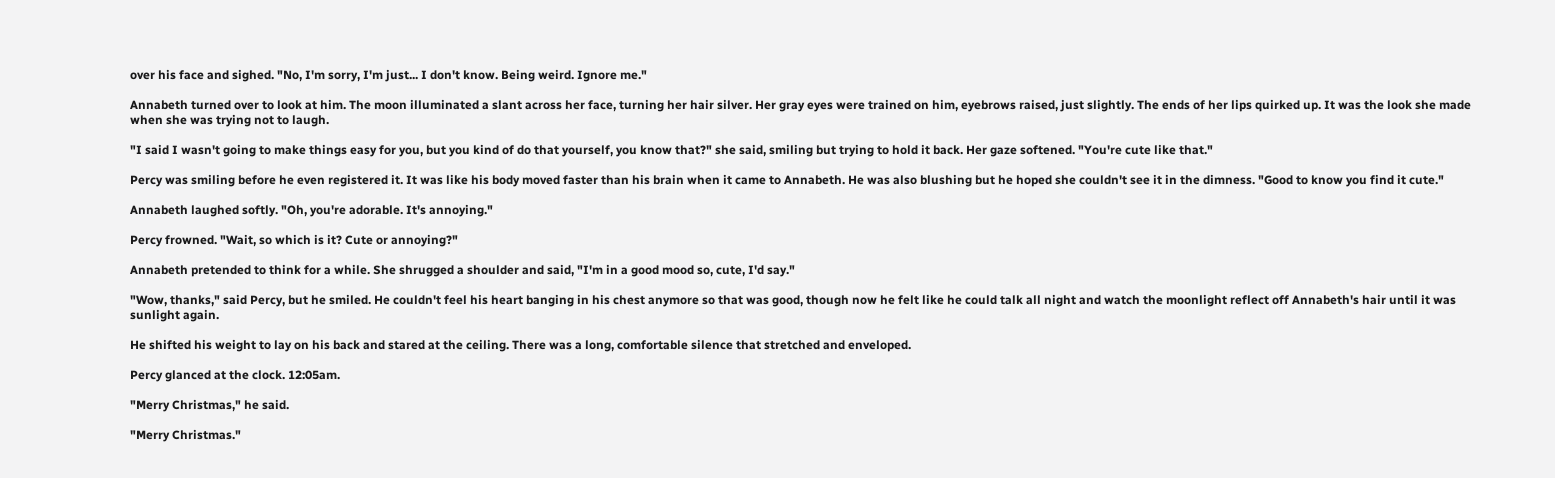over his face and sighed. "No, I'm sorry, I'm just... I don't know. Being weird. Ignore me."

Annabeth turned over to look at him. The moon illuminated a slant across her face, turning her hair silver. Her gray eyes were trained on him, eyebrows raised, just slightly. The ends of her lips quirked up. It was the look she made when she was trying not to laugh.

"I said I wasn't going to make things easy for you, but you kind of do that yourself, you know that?" she said, smiling but trying to hold it back. Her gaze softened. "You're cute like that."

Percy was smiling before he even registered it. It was like his body moved faster than his brain when it came to Annabeth. He was also blushing but he hoped she couldn't see it in the dimness. "Good to know you find it cute."

Annabeth laughed softly. "Oh, you're adorable. It's annoying."

Percy frowned. "Wait, so which is it? Cute or annoying?"

Annabeth pretended to think for a while. She shrugged a shoulder and said, "I'm in a good mood so, cute, I'd say."

"Wow, thanks," said Percy, but he smiled. He couldn't feel his heart banging in his chest anymore so that was good, though now he felt like he could talk all night and watch the moonlight reflect off Annabeth's hair until it was sunlight again.

He shifted his weight to lay on his back and stared at the ceiling. There was a long, comfortable silence that stretched and enveloped.

Percy glanced at the clock. 12:05am.

"Merry Christmas," he said.

"Merry Christmas."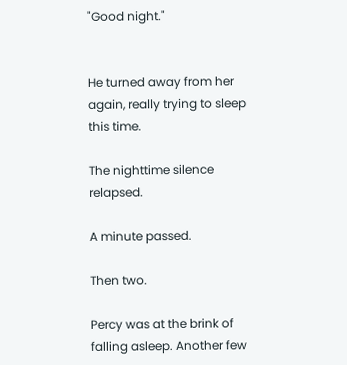"Good night."


He turned away from her again, really trying to sleep this time.

The nighttime silence relapsed.

A minute passed.

Then two.

Percy was at the brink of falling asleep. Another few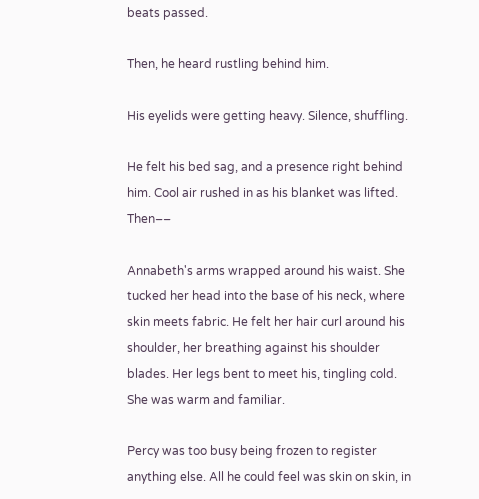beats passed.

Then, he heard rustling behind him.

His eyelids were getting heavy. Silence, shuffling.

He felt his bed sag, and a presence right behind him. Cool air rushed in as his blanket was lifted. Then––

Annabeth's arms wrapped around his waist. She tucked her head into the base of his neck, where skin meets fabric. He felt her hair curl around his shoulder, her breathing against his shoulder blades. Her legs bent to meet his, tingling cold. She was warm and familiar.

Percy was too busy being frozen to register anything else. All he could feel was skin on skin, in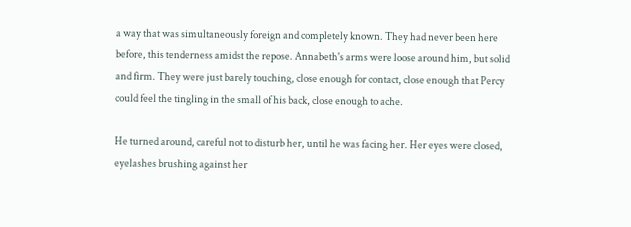a way that was simultaneously foreign and completely known. They had never been here before, this tenderness amidst the repose. Annabeth's arms were loose around him, but solid and firm. They were just barely touching, close enough for contact, close enough that Percy could feel the tingling in the small of his back, close enough to ache.

He turned around, careful not to disturb her, until he was facing her. Her eyes were closed, eyelashes brushing against her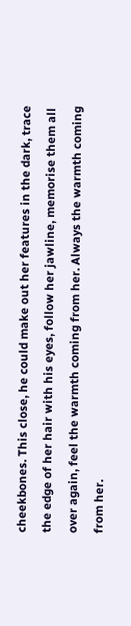cheekbones. This close, he could make out her features in the dark, trace the edge of her hair with his eyes, follow her jawline, memorise them all over again, feel the warmth coming from her. Always the warmth coming from her.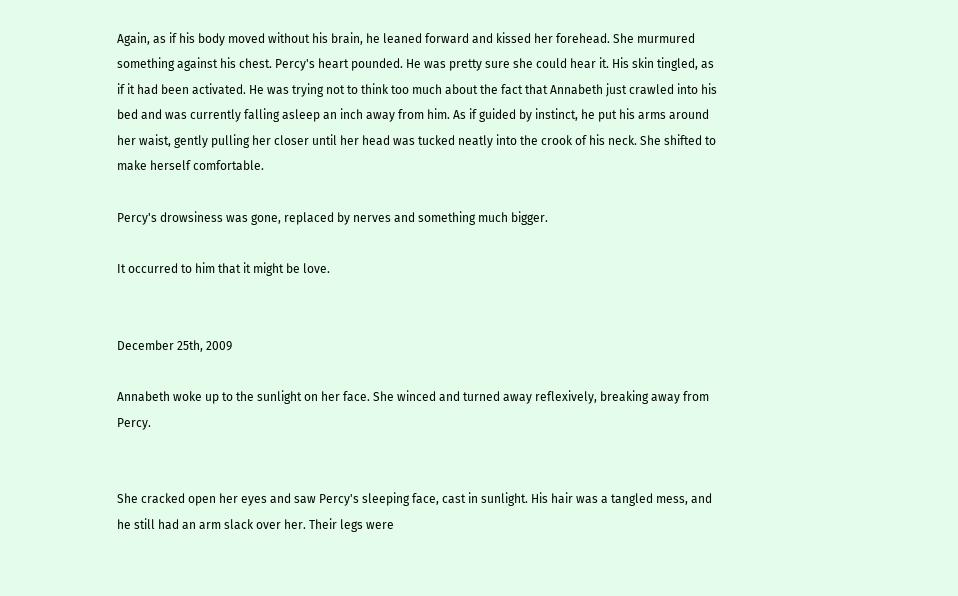Again, as if his body moved without his brain, he leaned forward and kissed her forehead. She murmured something against his chest. Percy's heart pounded. He was pretty sure she could hear it. His skin tingled, as if it had been activated. He was trying not to think too much about the fact that Annabeth just crawled into his bed and was currently falling asleep an inch away from him. As if guided by instinct, he put his arms around her waist, gently pulling her closer until her head was tucked neatly into the crook of his neck. She shifted to make herself comfortable.

Percy's drowsiness was gone, replaced by nerves and something much bigger.

It occurred to him that it might be love.


December 25th, 2009

Annabeth woke up to the sunlight on her face. She winced and turned away reflexively, breaking away from Percy.


She cracked open her eyes and saw Percy's sleeping face, cast in sunlight. His hair was a tangled mess, and he still had an arm slack over her. Their legs were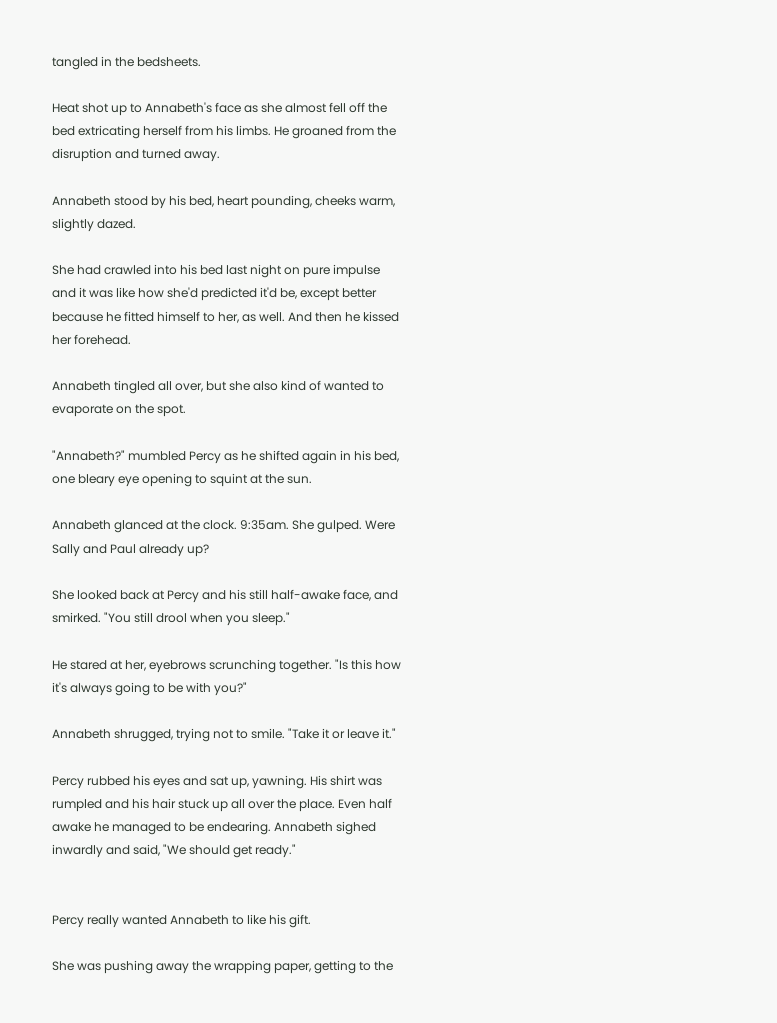tangled in the bedsheets.

Heat shot up to Annabeth's face as she almost fell off the bed extricating herself from his limbs. He groaned from the disruption and turned away.

Annabeth stood by his bed, heart pounding, cheeks warm, slightly dazed.

She had crawled into his bed last night on pure impulse and it was like how she'd predicted it'd be, except better because he fitted himself to her, as well. And then he kissed her forehead.

Annabeth tingled all over, but she also kind of wanted to evaporate on the spot.

"Annabeth?" mumbled Percy as he shifted again in his bed, one bleary eye opening to squint at the sun.

Annabeth glanced at the clock. 9:35am. She gulped. Were Sally and Paul already up?

She looked back at Percy and his still half-awake face, and smirked. "You still drool when you sleep."

He stared at her, eyebrows scrunching together. "Is this how it's always going to be with you?"

Annabeth shrugged, trying not to smile. "Take it or leave it."

Percy rubbed his eyes and sat up, yawning. His shirt was rumpled and his hair stuck up all over the place. Even half awake he managed to be endearing. Annabeth sighed inwardly and said, "We should get ready."


Percy really wanted Annabeth to like his gift.

She was pushing away the wrapping paper, getting to the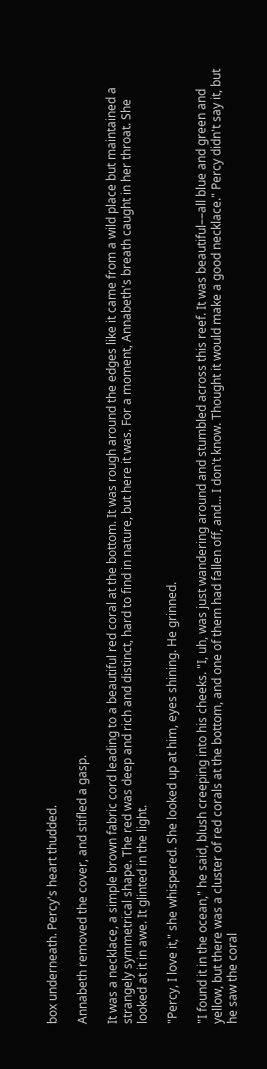box underneath. Percy's heart thudded.

Annabeth removed the cover, and stifled a gasp.

It was a necklace, a simple brown fabric cord leading to a beautiful red coral at the bottom. It was rough around the edges like it came from a wild place but maintained a strangely symmetrical shape. The red was deep and rich and distinct, hard to find in nature, but here it was. For a moment, Annabeth's breath caught in her throat. She looked at it in awe. It glinted in the light.

"Percy, I love it," she whispered. She looked up at him, eyes shining. He grinned.

"I found it in the ocean," he said, blush creeping into his cheeks. "I, uh, was just wandering around and stumbled across this reef. It was beautiful––all blue and green and yellow, but there was a cluster of red corals at the bottom, and one of them had fallen off, and... I don't know. Thought it would make a good necklace." Percy didn't say it, but he saw the coral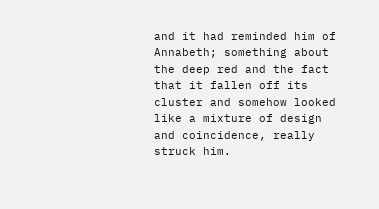and it had reminded him of Annabeth; something about the deep red and the fact that it fallen off its cluster and somehow looked like a mixture of design and coincidence, really struck him.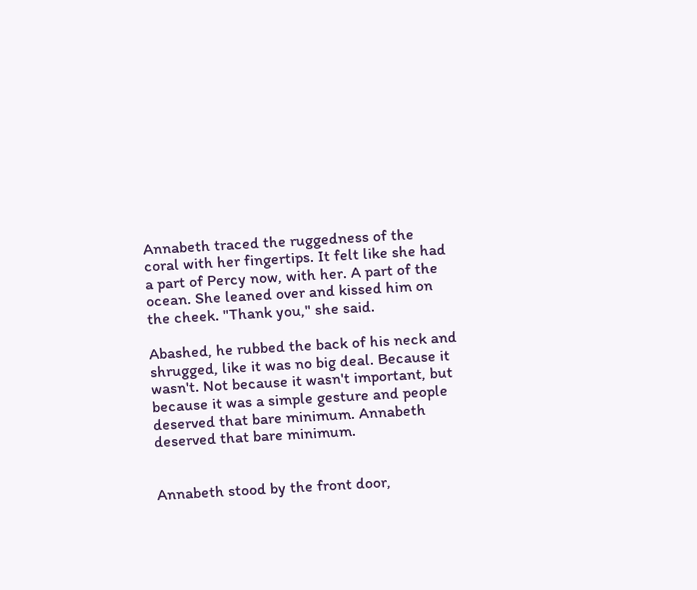Annabeth traced the ruggedness of the coral with her fingertips. It felt like she had a part of Percy now, with her. A part of the ocean. She leaned over and kissed him on the cheek. "Thank you," she said.

Abashed, he rubbed the back of his neck and shrugged, like it was no big deal. Because it wasn't. Not because it wasn't important, but because it was a simple gesture and people deserved that bare minimum. Annabeth deserved that bare minimum.


Annabeth stood by the front door,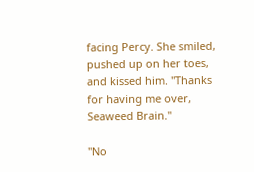facing Percy. She smiled, pushed up on her toes, and kissed him. "Thanks for having me over, Seaweed Brain."

"No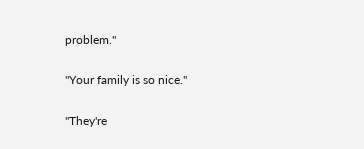problem."

"Your family is so nice."

"They're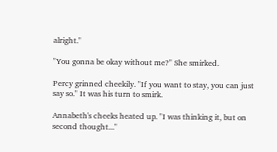alright."

"You gonna be okay without me?" She smirked.

Percy grinned cheekily. "If you want to stay, you can just say so." It was his turn to smirk.

Annabeth's cheeks heated up. "I was thinking it, but on second thought..."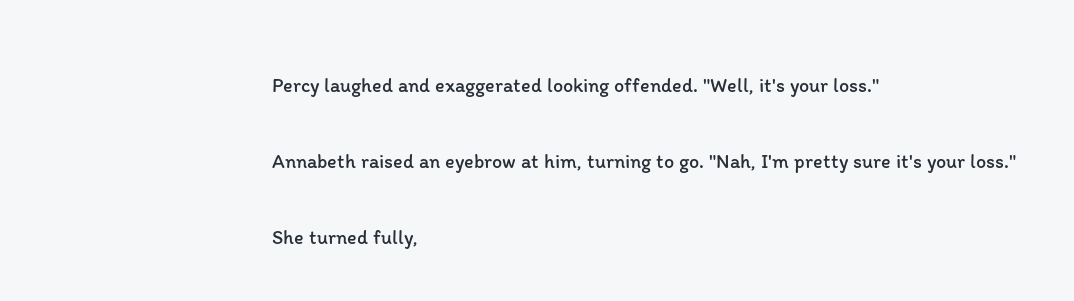Percy laughed and exaggerated looking offended. "Well, it's your loss."

Annabeth raised an eyebrow at him, turning to go. "Nah, I'm pretty sure it's your loss."

She turned fully,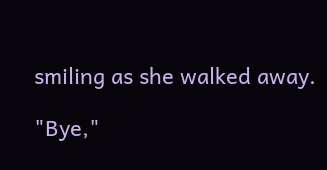smiling as she walked away.

"Bye,"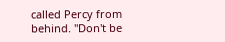called Percy from behind. "Don't be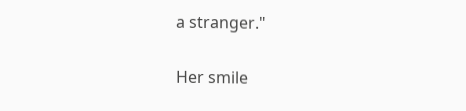a stranger."

Her smile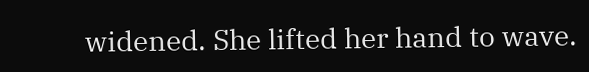widened. She lifted her hand to wave.